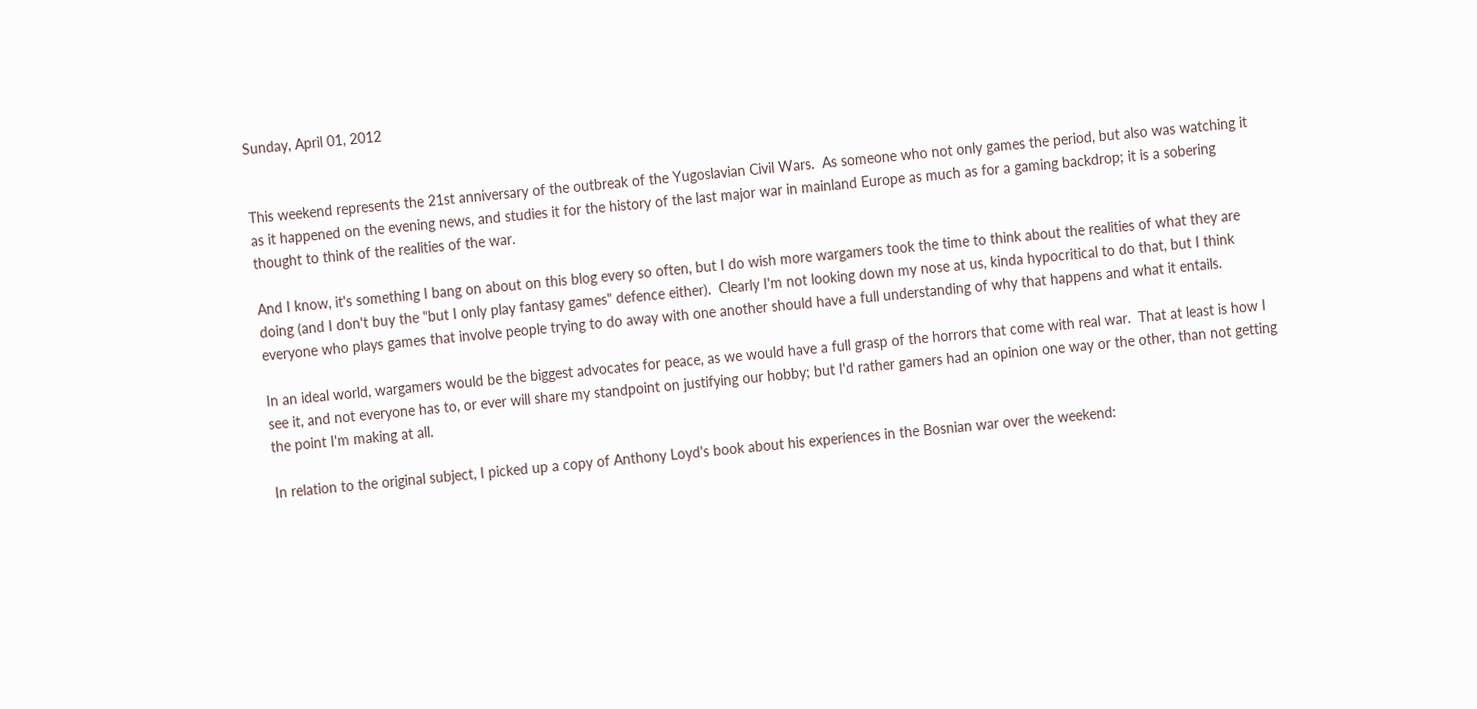Sunday, April 01, 2012


This weekend represents the 21st anniversary of the outbreak of the Yugoslavian Civil Wars.  As someone who not only games the period, but also was watching it as it happened on the evening news, and studies it for the history of the last major war in mainland Europe as much as for a gaming backdrop; it is a sobering thought to think of the realities of the war.

And I know, it's something I bang on about on this blog every so often, but I do wish more wargamers took the time to think about the realities of what they are doing (and I don't buy the "but I only play fantasy games" defence either).  Clearly I'm not looking down my nose at us, kinda hypocritical to do that, but I think everyone who plays games that involve people trying to do away with one another should have a full understanding of why that happens and what it entails.

In an ideal world, wargamers would be the biggest advocates for peace, as we would have a full grasp of the horrors that come with real war.  That at least is how I see it, and not everyone has to, or ever will share my standpoint on justifying our hobby; but I'd rather gamers had an opinion one way or the other, than not getting the point I'm making at all.

In relation to the original subject, I picked up a copy of Anthony Loyd's book about his experiences in the Bosnian war over the weekend: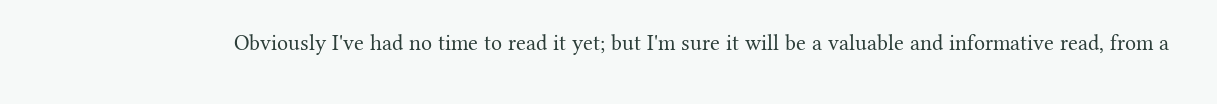Obviously I've had no time to read it yet; but I'm sure it will be a valuable and informative read, from a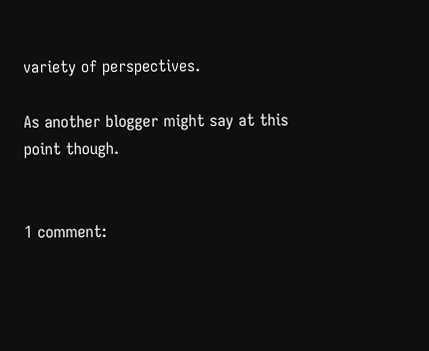variety of perspectives.

As another blogger might say at this point though.


1 comment: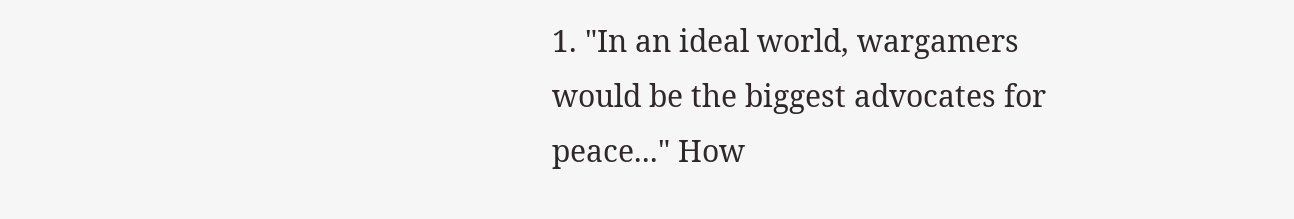1. "In an ideal world, wargamers would be the biggest advocates for peace..." How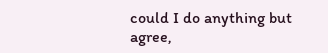could I do anything but agree,